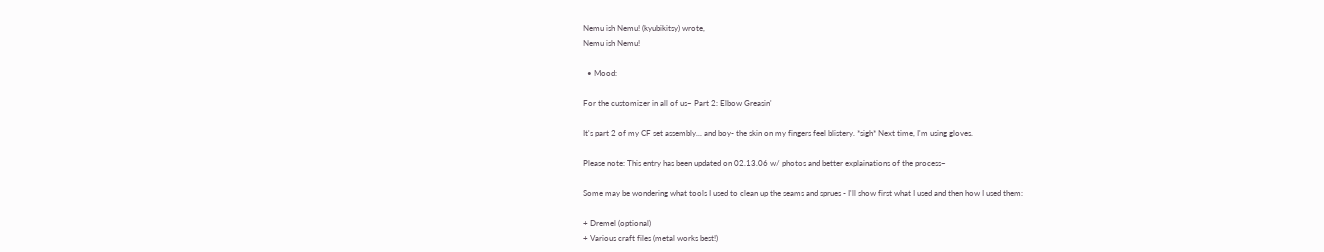Nemu ish Nemu! (kyubikitsy) wrote,
Nemu ish Nemu!

  • Mood:

For the customizer in all of us~ Part 2: Elbow Greasin'

It's part 2 of my CF set assembly... and boy- the skin on my fingers feel blistery. *sigh* Next time, I'm using gloves.

Please note: This entry has been updated on 02.13.06 w/ photos and better explainations of the process~

Some may be wondering what tools I used to clean up the seams and sprues - I'll show first what I used and then how I used them:

+ Dremel (optional)
+ Various craft files (metal works best!)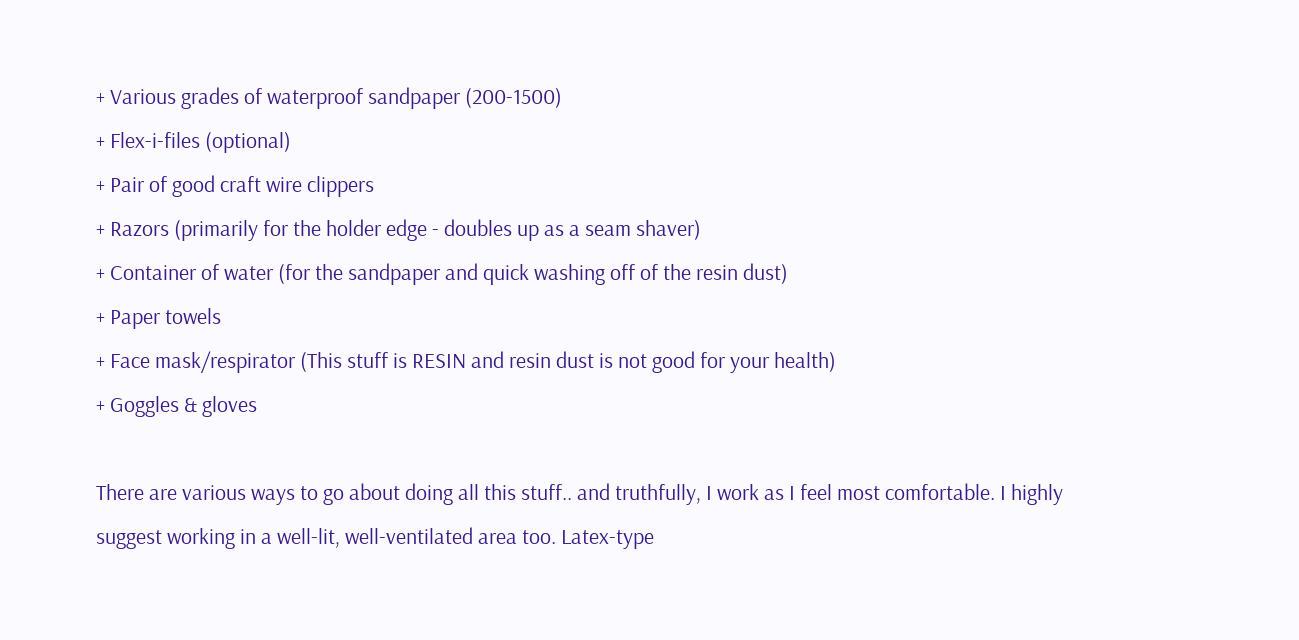+ Various grades of waterproof sandpaper (200-1500)
+ Flex-i-files (optional)
+ Pair of good craft wire clippers
+ Razors (primarily for the holder edge - doubles up as a seam shaver)
+ Container of water (for the sandpaper and quick washing off of the resin dust)
+ Paper towels
+ Face mask/respirator (This stuff is RESIN and resin dust is not good for your health)
+ Goggles & gloves

There are various ways to go about doing all this stuff.. and truthfully, I work as I feel most comfortable. I highly suggest working in a well-lit, well-ventilated area too. Latex-type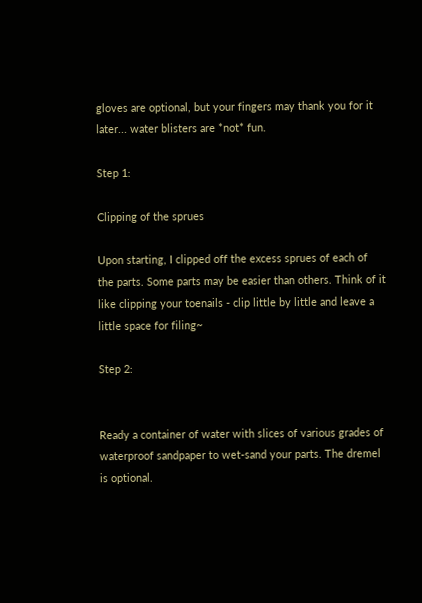gloves are optional, but your fingers may thank you for it later... water blisters are *not* fun.

Step 1:

Clipping of the sprues

Upon starting, I clipped off the excess sprues of each of the parts. Some parts may be easier than others. Think of it like clipping your toenails - clip little by little and leave a little space for filing~

Step 2:


Ready a container of water with slices of various grades of waterproof sandpaper to wet-sand your parts. The dremel is optional.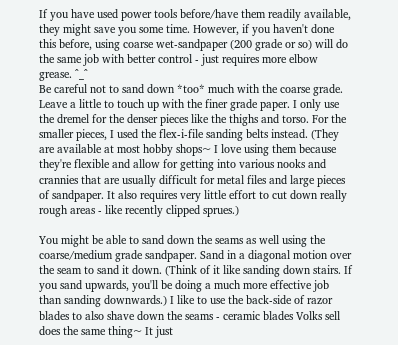If you have used power tools before/have them readily available, they might save you some time. However, if you haven't done this before, using coarse wet-sandpaper (200 grade or so) will do the same job with better control - just requires more elbow grease. ^_^
Be careful not to sand down *too* much with the coarse grade. Leave a little to touch up with the finer grade paper. I only use the dremel for the denser pieces like the thighs and torso. For the smaller pieces, I used the flex-i-file sanding belts instead. (They are available at most hobby shops~ I love using them because they're flexible and allow for getting into various nooks and crannies that are usually difficult for metal files and large pieces of sandpaper. It also requires very little effort to cut down really rough areas - like recently clipped sprues.)

You might be able to sand down the seams as well using the coarse/medium grade sandpaper. Sand in a diagonal motion over the seam to sand it down. (Think of it like sanding down stairs. If you sand upwards, you'll be doing a much more effective job than sanding downwards.) I like to use the back-side of razor blades to also shave down the seams - ceramic blades Volks sell does the same thing~ It just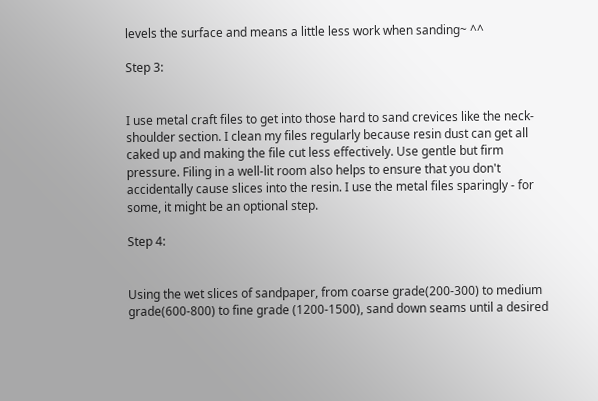levels the surface and means a little less work when sanding~ ^^

Step 3:


I use metal craft files to get into those hard to sand crevices like the neck-shoulder section. I clean my files regularly because resin dust can get all caked up and making the file cut less effectively. Use gentle but firm pressure. Filing in a well-lit room also helps to ensure that you don't accidentally cause slices into the resin. I use the metal files sparingly - for some, it might be an optional step.

Step 4:


Using the wet slices of sandpaper, from coarse grade(200-300) to medium grade(600-800) to fine grade (1200-1500), sand down seams until a desired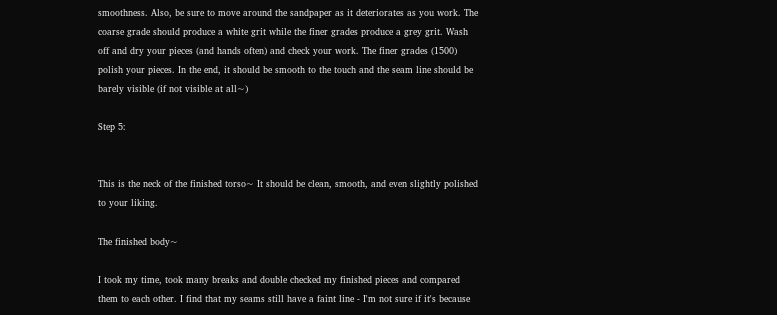smoothness. Also, be sure to move around the sandpaper as it deteriorates as you work. The coarse grade should produce a white grit while the finer grades produce a grey grit. Wash off and dry your pieces (and hands often) and check your work. The finer grades (1500) polish your pieces. In the end, it should be smooth to the touch and the seam line should be barely visible (if not visible at all~)

Step 5:


This is the neck of the finished torso~ It should be clean, smooth, and even slightly polished to your liking.

The finished body~

I took my time, took many breaks and double checked my finished pieces and compared them to each other. I find that my seams still have a faint line - I'm not sure if it's because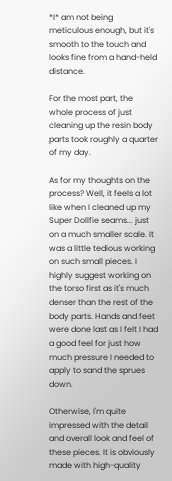*I* am not being meticulous enough, but it's smooth to the touch and looks fine from a hand-held distance.

For the most part, the whole process of just cleaning up the resin body parts took roughly a quarter of my day.

As for my thoughts on the process? Well, it feels a lot like when I cleaned up my Super Dollfie seams... just on a much smaller scale. It was a little tedious working on such small pieces. I highly suggest working on the torso first as it's much denser than the rest of the body parts. Hands and feet were done last as I felt I had a good feel for just how much pressure I needed to apply to sand the sprues down.

Otherwise, I'm quite impressed with the detail and overall look and feel of these pieces. It is obviously made with high-quality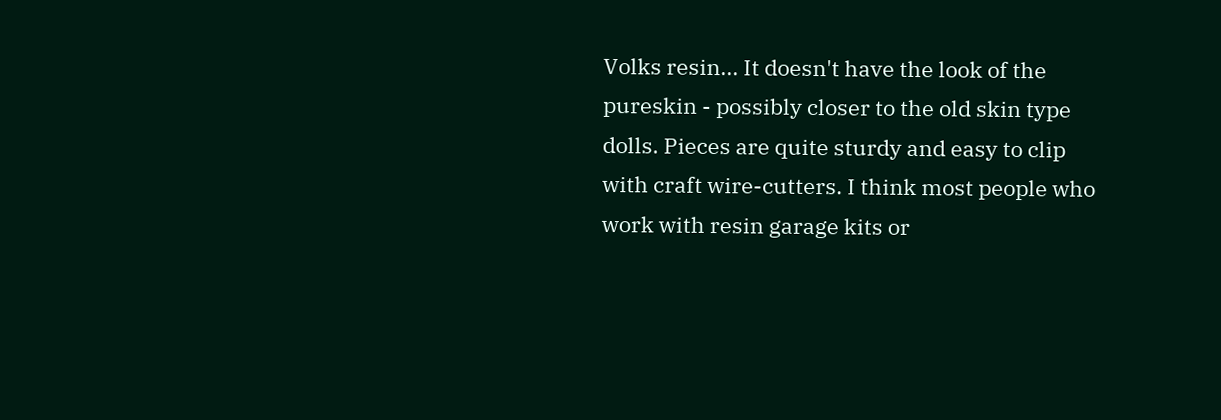Volks resin... It doesn't have the look of the pureskin - possibly closer to the old skin type dolls. Pieces are quite sturdy and easy to clip with craft wire-cutters. I think most people who work with resin garage kits or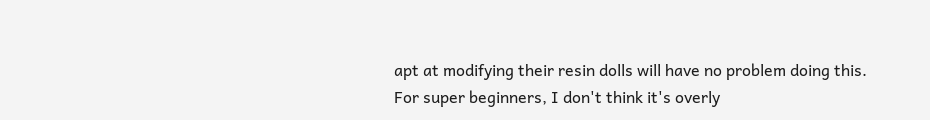apt at modifying their resin dolls will have no problem doing this. For super beginners, I don't think it's overly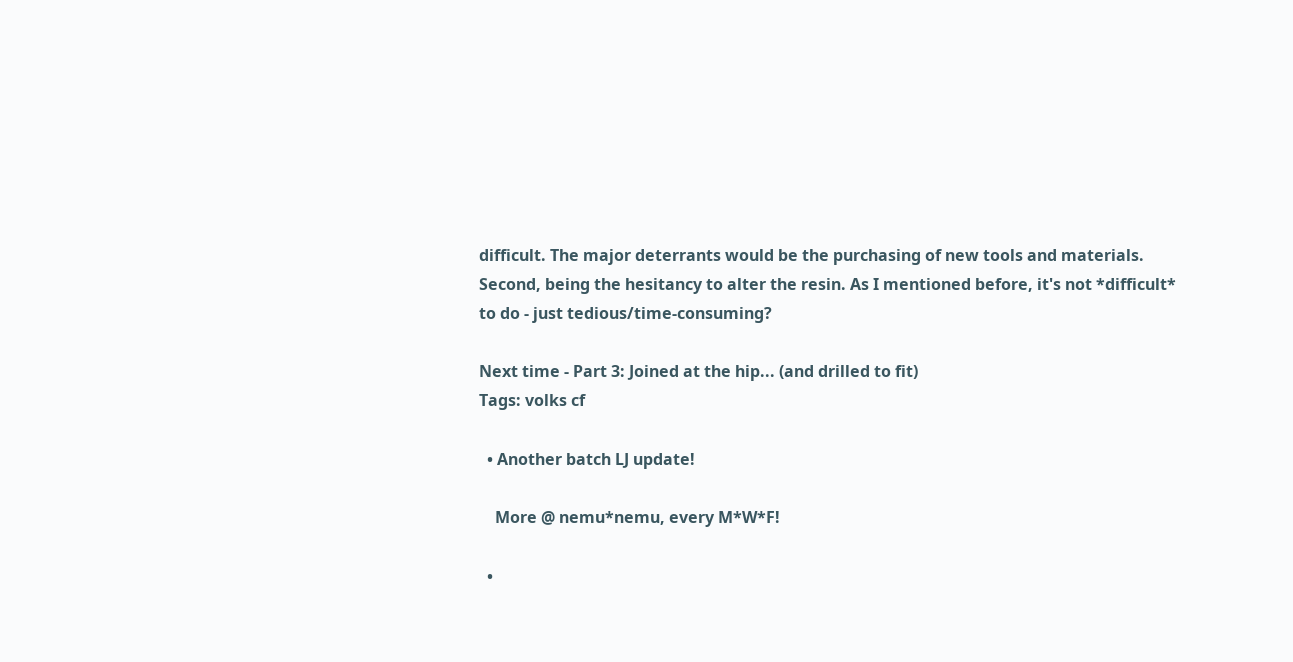difficult. The major deterrants would be the purchasing of new tools and materials. Second, being the hesitancy to alter the resin. As I mentioned before, it's not *difficult* to do - just tedious/time-consuming?

Next time - Part 3: Joined at the hip... (and drilled to fit)
Tags: volks cf

  • Another batch LJ update!

    More @ nemu*nemu, every M*W*F!

  •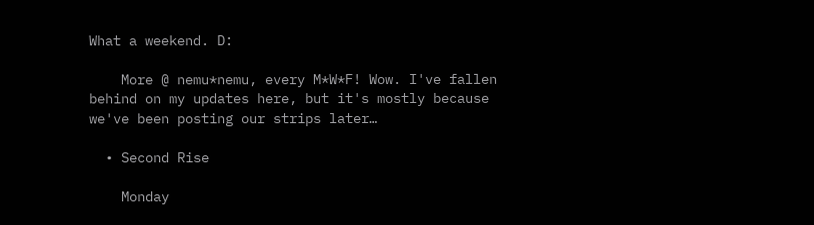What a weekend. D:

    More @ nemu*nemu, every M*W*F! Wow. I've fallen behind on my updates here, but it's mostly because we've been posting our strips later…

  • Second Rise

    Monday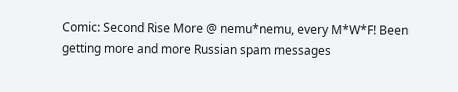Comic: Second Rise More @ nemu*nemu, every M*W*F! Been getting more and more Russian spam messages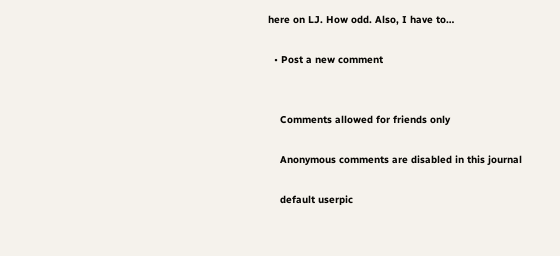here on LJ. How odd. Also, I have to…

  • Post a new comment


    Comments allowed for friends only

    Anonymous comments are disabled in this journal

    default userpic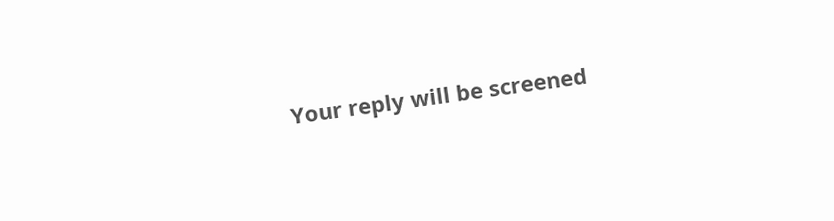Your reply will be screened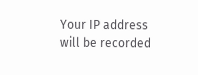Your IP address will be recorded